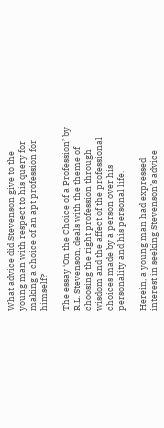What advice did Stevenson give to the young man with respect to his query for making a choice of an apt profession for himself?

The essay ‘On the Choice of a Profession’ by R.L. Stevenson, deals with the theme of choosing the right profession through wisdom and the affect of the professional choices made by a person over his personality and his personal life.

Herein, a young man had expressed interest in seeking Stevenson’s advice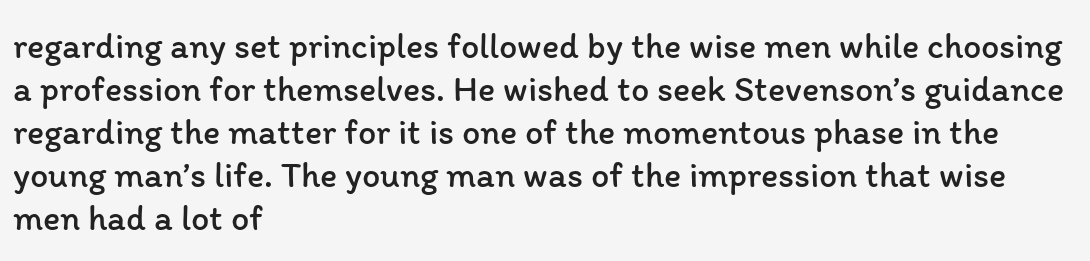regarding any set principles followed by the wise men while choosing a profession for themselves. He wished to seek Stevenson’s guidance regarding the matter for it is one of the momentous phase in the young man’s life. The young man was of the impression that wise men had a lot of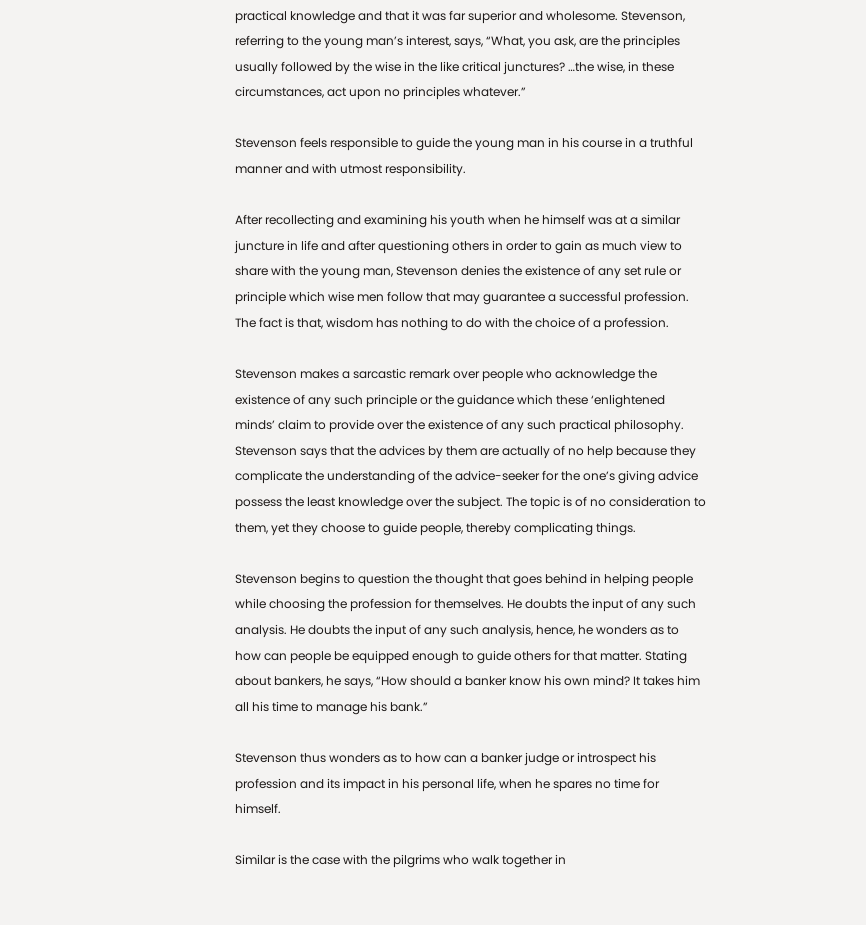practical knowledge and that it was far superior and wholesome. Stevenson, referring to the young man’s interest, says, “What, you ask, are the principles usually followed by the wise in the like critical junctures? …the wise, in these circumstances, act upon no principles whatever.”

Stevenson feels responsible to guide the young man in his course in a truthful manner and with utmost responsibility.

After recollecting and examining his youth when he himself was at a similar juncture in life and after questioning others in order to gain as much view to share with the young man, Stevenson denies the existence of any set rule or principle which wise men follow that may guarantee a successful profession. The fact is that, wisdom has nothing to do with the choice of a profession.

Stevenson makes a sarcastic remark over people who acknowledge the existence of any such principle or the guidance which these ‘enlightened minds’ claim to provide over the existence of any such practical philosophy. Stevenson says that the advices by them are actually of no help because they complicate the understanding of the advice-seeker for the one’s giving advice possess the least knowledge over the subject. The topic is of no consideration to them, yet they choose to guide people, thereby complicating things.

Stevenson begins to question the thought that goes behind in helping people while choosing the profession for themselves. He doubts the input of any such analysis. He doubts the input of any such analysis, hence, he wonders as to how can people be equipped enough to guide others for that matter. Stating about bankers, he says, “How should a banker know his own mind? It takes him all his time to manage his bank.”

Stevenson thus wonders as to how can a banker judge or introspect his profession and its impact in his personal life, when he spares no time for himself.

Similar is the case with the pilgrims who walk together in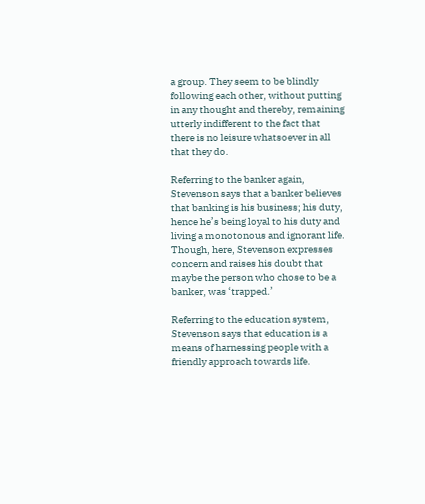a group. They seem to be blindly following each other, without putting in any thought and thereby, remaining utterly indifferent to the fact that there is no leisure whatsoever in all that they do.

Referring to the banker again, Stevenson says that a banker believes that banking is his business; his duty, hence he’s being loyal to his duty and living a monotonous and ignorant life. Though, here, Stevenson expresses concern and raises his doubt that maybe the person who chose to be a banker, was ‘trapped.’

Referring to the education system, Stevenson says that education is a means of harnessing people with a friendly approach towards life.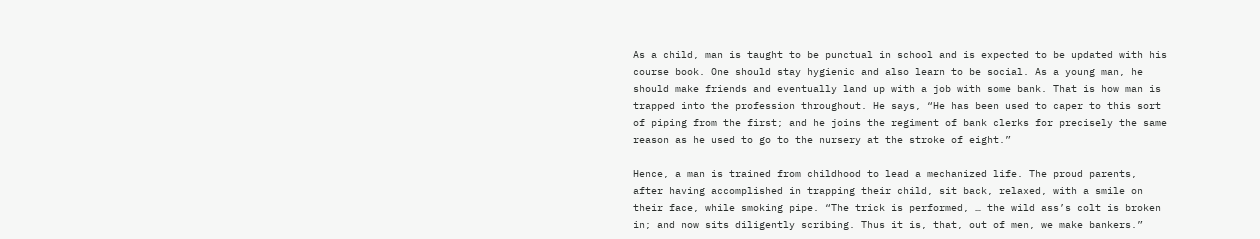As a child, man is taught to be punctual in school and is expected to be updated with his course book. One should stay hygienic and also learn to be social. As a young man, he should make friends and eventually land up with a job with some bank. That is how man is trapped into the profession throughout. He says, “He has been used to caper to this sort of piping from the first; and he joins the regiment of bank clerks for precisely the same reason as he used to go to the nursery at the stroke of eight.”

Hence, a man is trained from childhood to lead a mechanized life. The proud parents, after having accomplished in trapping their child, sit back, relaxed, with a smile on their face, while smoking pipe. “The trick is performed, … the wild ass’s colt is broken in; and now sits diligently scribing. Thus it is, that, out of men, we make bankers.”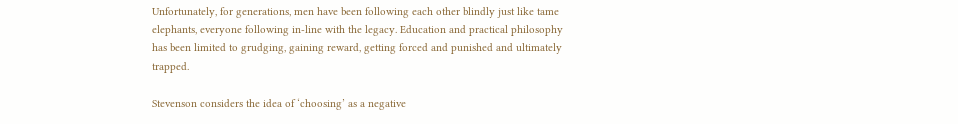Unfortunately, for generations, men have been following each other blindly just like tame elephants, everyone following in-line with the legacy. Education and practical philosophy has been limited to grudging, gaining reward, getting forced and punished and ultimately trapped.

Stevenson considers the idea of ‘choosing’ as a negative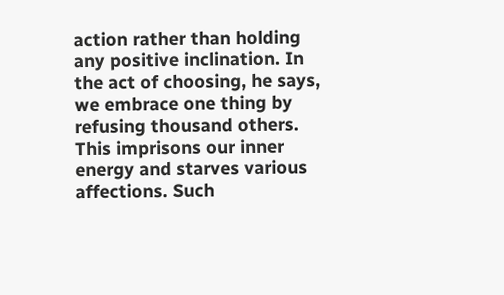action rather than holding any positive inclination. In the act of choosing, he says, we embrace one thing by refusing thousand others. This imprisons our inner energy and starves various affections. Such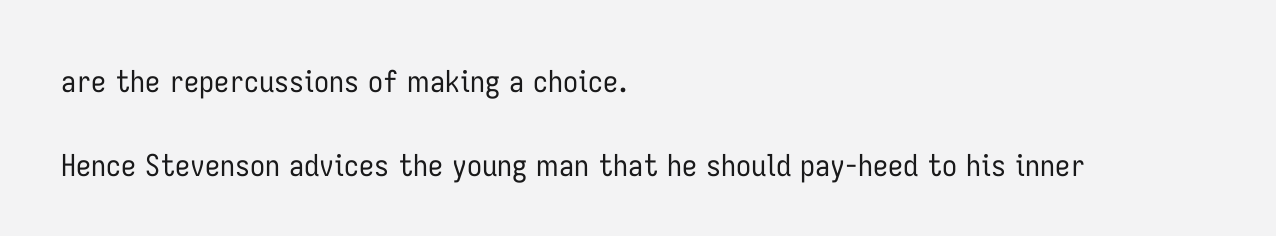are the repercussions of making a choice.

Hence Stevenson advices the young man that he should pay-heed to his inner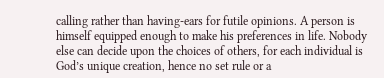calling rather than having-ears for futile opinions. A person is himself equipped enough to make his preferences in life. Nobody else can decide upon the choices of others, for each individual is God’s unique creation, hence no set rule or a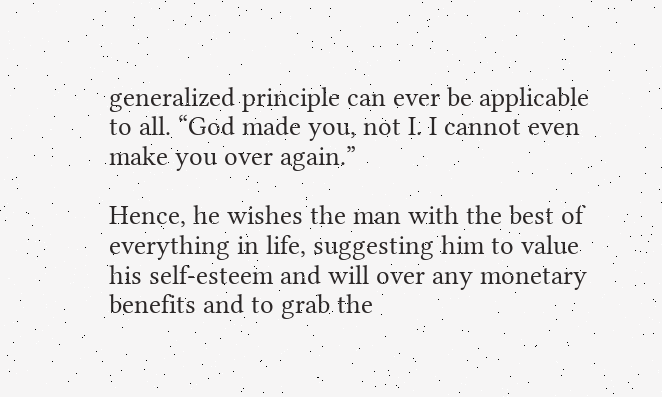generalized principle can ever be applicable to all. “God made you, not I. I cannot even make you over again.”

Hence, he wishes the man with the best of everything in life, suggesting him to value his self-esteem and will over any monetary benefits and to grab the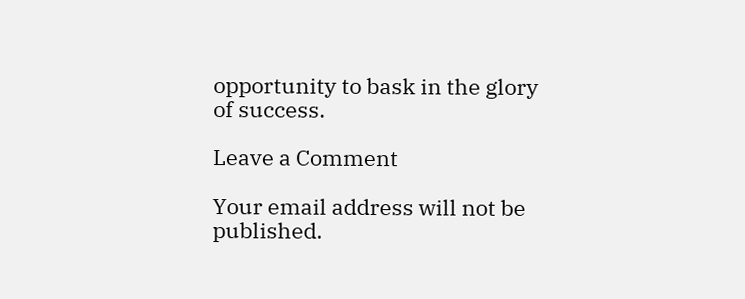opportunity to bask in the glory of success.

Leave a Comment

Your email address will not be published.